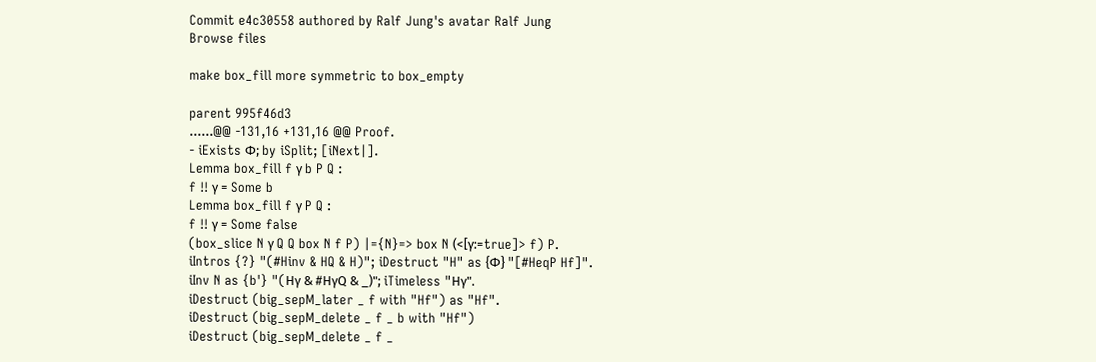Commit e4c30558 authored by Ralf Jung's avatar Ralf Jung
Browse files

make box_fill more symmetric to box_empty

parent 995f46d3
......@@ -131,16 +131,16 @@ Proof.
- iExists Φ; by iSplit; [iNext|].
Lemma box_fill f γ b P Q :
f !! γ = Some b
Lemma box_fill f γ P Q :
f !! γ = Some false
(box_slice N γ Q Q box N f P) |={N}=> box N (<[γ:=true]> f) P.
iIntros {?} "(#Hinv & HQ & H)"; iDestruct "H" as {Φ} "[#HeqP Hf]".
iInv N as {b'} "(Hγ & #HγQ & _)"; iTimeless "Hγ".
iDestruct (big_sepM_later _ f with "Hf") as "Hf".
iDestruct (big_sepM_delete _ f _ b with "Hf")
iDestruct (big_sepM_delete _ f _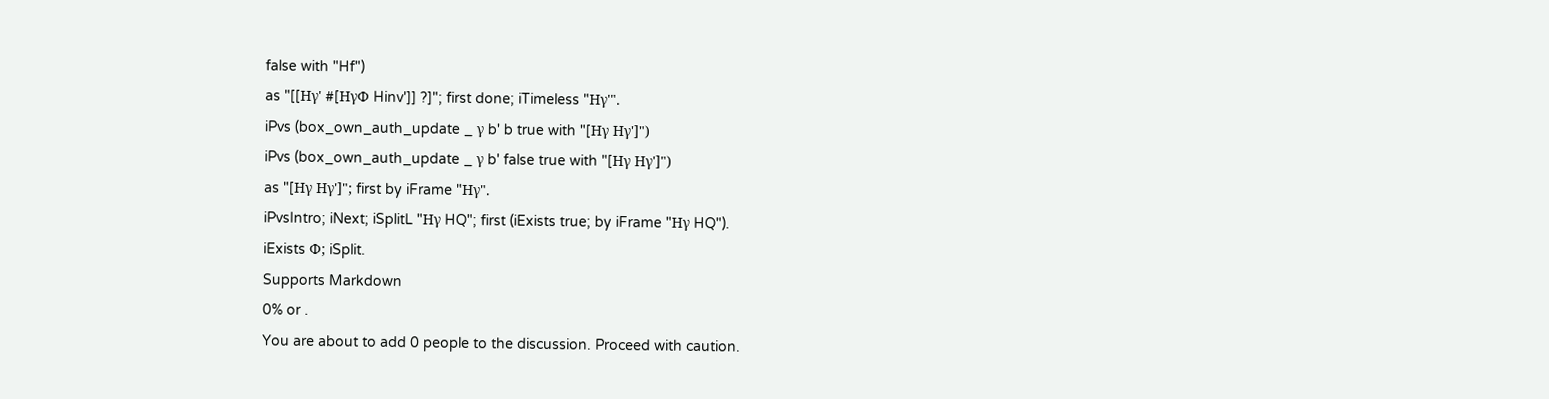false with "Hf")
as "[[Hγ' #[HγΦ Hinv']] ?]"; first done; iTimeless "Hγ'".
iPvs (box_own_auth_update _ γ b' b true with "[Hγ Hγ']")
iPvs (box_own_auth_update _ γ b' false true with "[Hγ Hγ']")
as "[Hγ Hγ']"; first by iFrame "Hγ".
iPvsIntro; iNext; iSplitL "Hγ HQ"; first (iExists true; by iFrame "Hγ HQ").
iExists Φ; iSplit.
Supports Markdown
0% or .
You are about to add 0 people to the discussion. Proceed with caution.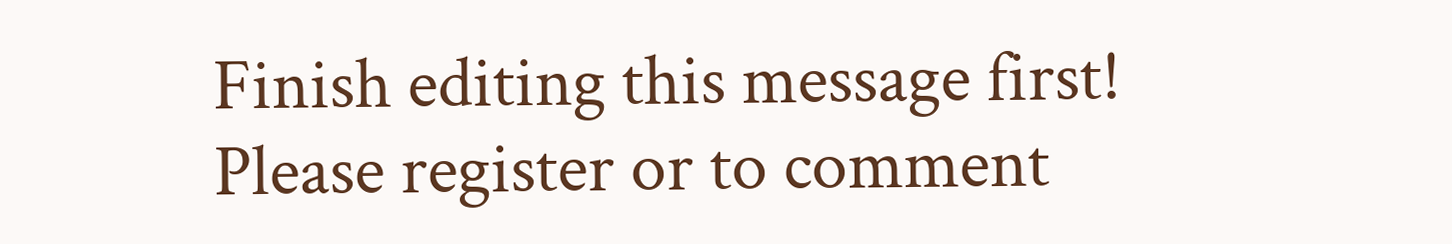Finish editing this message first!
Please register or to comment